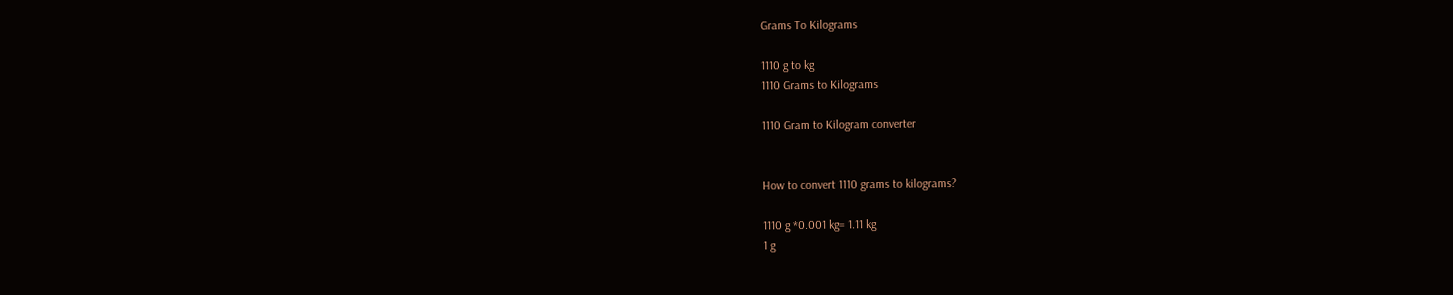Grams To Kilograms

1110 g to kg
1110 Grams to Kilograms

1110 Gram to Kilogram converter


How to convert 1110 grams to kilograms?

1110 g *0.001 kg= 1.11 kg
1 g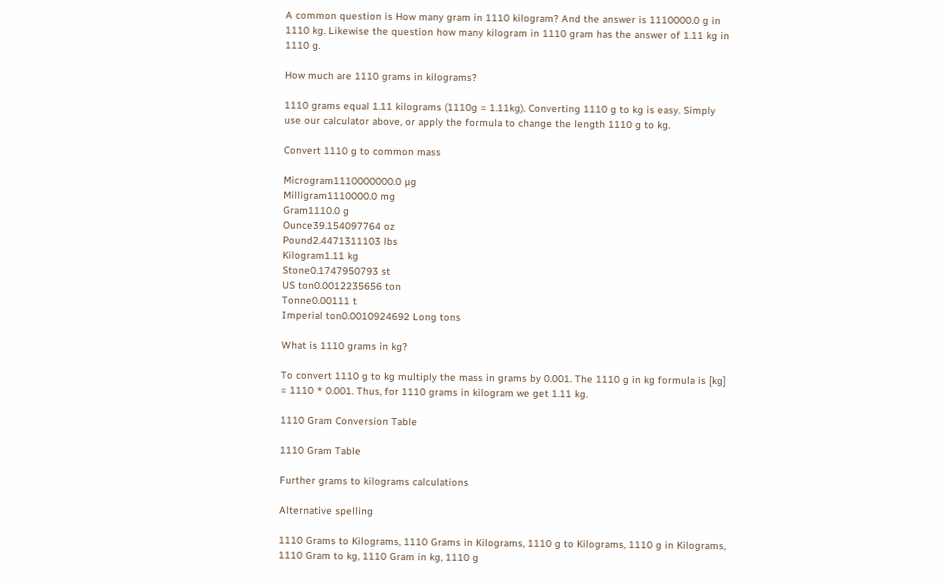A common question is How many gram in 1110 kilogram? And the answer is 1110000.0 g in 1110 kg. Likewise the question how many kilogram in 1110 gram has the answer of 1.11 kg in 1110 g.

How much are 1110 grams in kilograms?

1110 grams equal 1.11 kilograms (1110g = 1.11kg). Converting 1110 g to kg is easy. Simply use our calculator above, or apply the formula to change the length 1110 g to kg.

Convert 1110 g to common mass

Microgram1110000000.0 µg
Milligram1110000.0 mg
Gram1110.0 g
Ounce39.154097764 oz
Pound2.4471311103 lbs
Kilogram1.11 kg
Stone0.1747950793 st
US ton0.0012235656 ton
Tonne0.00111 t
Imperial ton0.0010924692 Long tons

What is 1110 grams in kg?

To convert 1110 g to kg multiply the mass in grams by 0.001. The 1110 g in kg formula is [kg] = 1110 * 0.001. Thus, for 1110 grams in kilogram we get 1.11 kg.

1110 Gram Conversion Table

1110 Gram Table

Further grams to kilograms calculations

Alternative spelling

1110 Grams to Kilograms, 1110 Grams in Kilograms, 1110 g to Kilograms, 1110 g in Kilograms, 1110 Gram to kg, 1110 Gram in kg, 1110 g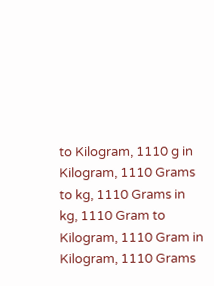to Kilogram, 1110 g in Kilogram, 1110 Grams to kg, 1110 Grams in kg, 1110 Gram to Kilogram, 1110 Gram in Kilogram, 1110 Grams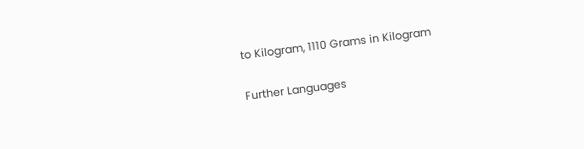to Kilogram, 1110 Grams in Kilogram

Further Languages